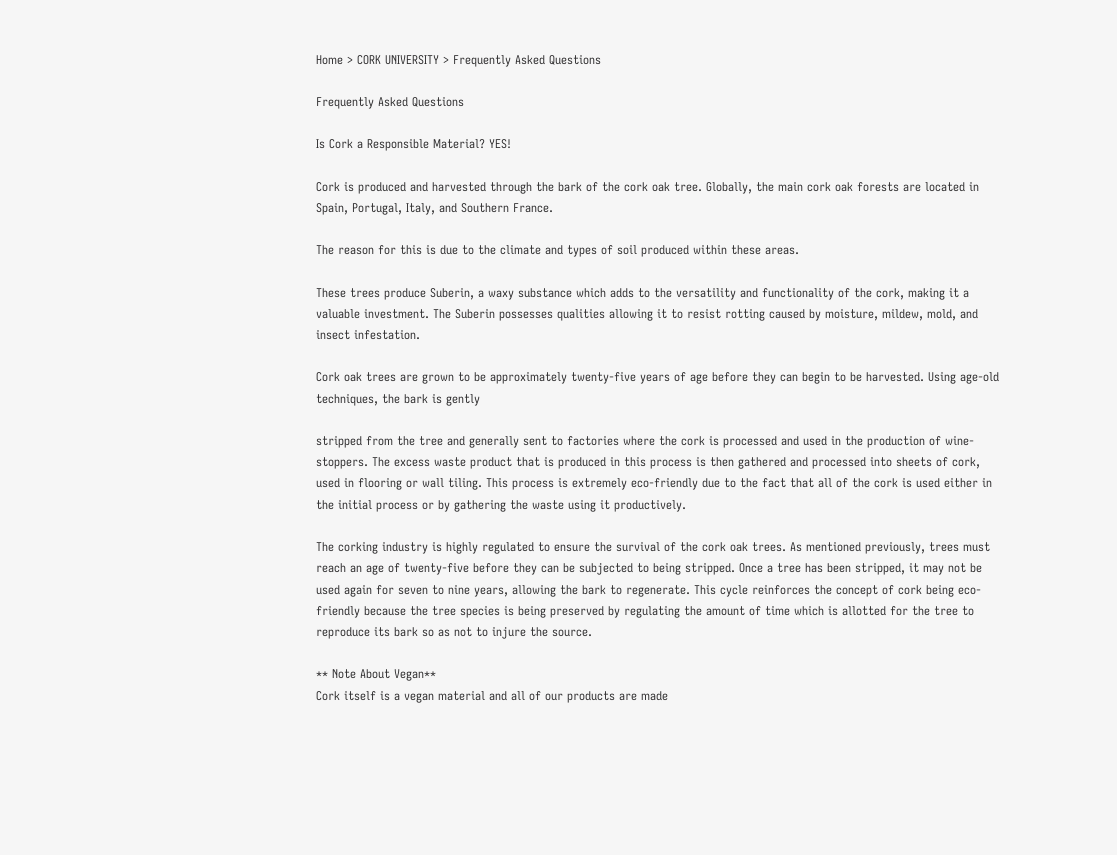Home > CORK UNIVERSITY > Frequently Asked Questions

Frequently Asked Questions

Is Cork a Responsible Material? YES!

Cork is produced and harvested through the bark of the cork oak tree. Globally, the main cork oak forests are located in Spain, Portugal, Italy, and Southern France.

The reason for this is due to the climate and types of soil produced within these areas.

These trees produce Suberin, a waxy substance which adds to the versatility and functionality of the cork, making it a valuable investment. The Suberin possesses qualities allowing it to resist rotting caused by moisture, mildew, mold, and insect infestation.

Cork oak trees are grown to be approximately twenty-five years of age before they can begin to be harvested. Using age-old techniques, the bark is gently

stripped from the tree and generally sent to factories where the cork is processed and used in the production of wine-stoppers. The excess waste product that is produced in this process is then gathered and processed into sheets of cork, used in flooring or wall tiling. This process is extremely eco-friendly due to the fact that all of the cork is used either in the initial process or by gathering the waste using it productively.

The corking industry is highly regulated to ensure the survival of the cork oak trees. As mentioned previously, trees must reach an age of twenty-five before they can be subjected to being stripped. Once a tree has been stripped, it may not be used again for seven to nine years, allowing the bark to regenerate. This cycle reinforces the concept of cork being eco-friendly because the tree species is being preserved by regulating the amount of time which is allotted for the tree to reproduce its bark so as not to injure the source.

** Note About Vegan**
Cork itself is a vegan material and all of our products are made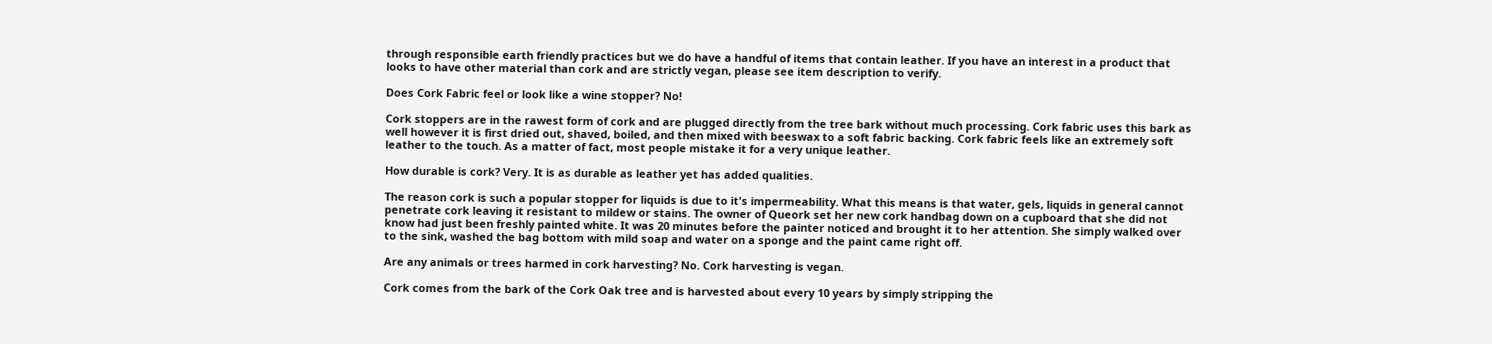through responsible earth friendly practices but we do have a handful of items that contain leather. If you have an interest in a product that looks to have other material than cork and are strictly vegan, please see item description to verify.

Does Cork Fabric feel or look like a wine stopper? No!

Cork stoppers are in the rawest form of cork and are plugged directly from the tree bark without much processing. Cork fabric uses this bark as well however it is first dried out, shaved, boiled, and then mixed with beeswax to a soft fabric backing. Cork fabric feels like an extremely soft leather to the touch. As a matter of fact, most people mistake it for a very unique leather.

How durable is cork? Very. It is as durable as leather yet has added qualities.

The reason cork is such a popular stopper for liquids is due to it's impermeability. What this means is that water, gels, liquids in general cannot penetrate cork leaving it resistant to mildew or stains. The owner of Queork set her new cork handbag down on a cupboard that she did not know had just been freshly painted white. It was 20 minutes before the painter noticed and brought it to her attention. She simply walked over to the sink, washed the bag bottom with mild soap and water on a sponge and the paint came right off.

Are any animals or trees harmed in cork harvesting? No. Cork harvesting is vegan.

Cork comes from the bark of the Cork Oak tree and is harvested about every 10 years by simply stripping the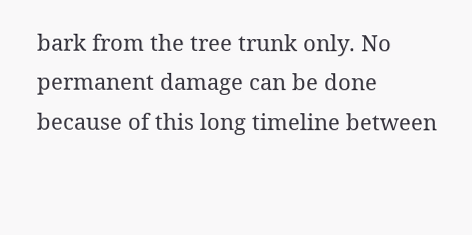bark from the tree trunk only. No permanent damage can be done because of this long timeline between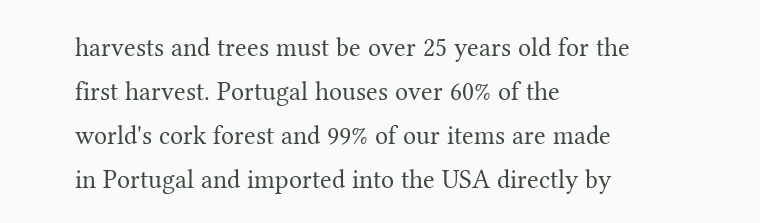harvests and trees must be over 25 years old for the first harvest. Portugal houses over 60% of the world's cork forest and 99% of our items are made in Portugal and imported into the USA directly by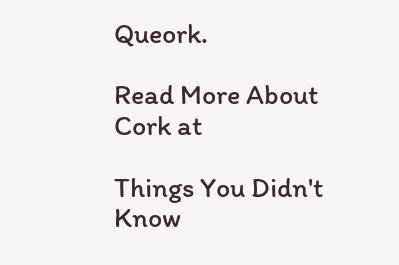Queork.

Read More About Cork at

Things You Didn't Know